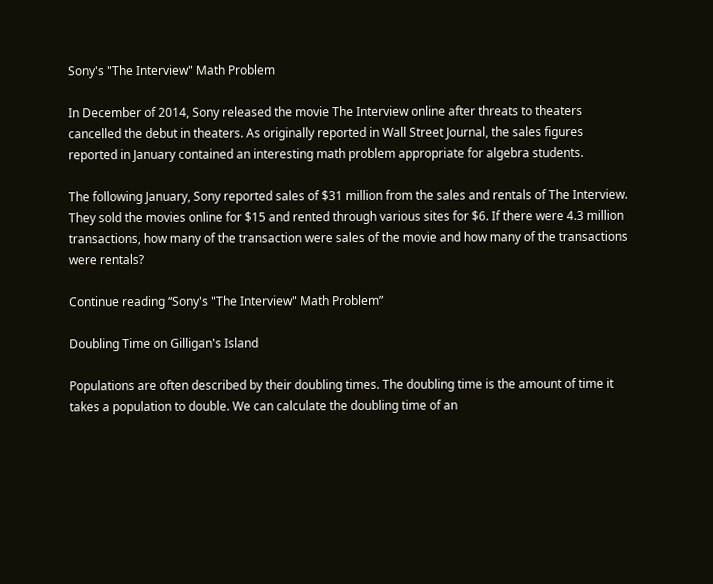Sony's "The Interview" Math Problem

In December of 2014, Sony released the movie The Interview online after threats to theaters cancelled the debut in theaters. As originally reported in Wall Street Journal, the sales figures reported in January contained an interesting math problem appropriate for algebra students.

The following January, Sony reported sales of $31 million from the sales and rentals of The Interview. They sold the movies online for $15 and rented through various sites for $6. If there were 4.3 million transactions, how many of the transaction were sales of the movie and how many of the transactions were rentals?

Continue reading “Sony's "The Interview" Math Problem”

Doubling Time on Gilligan's Island

Populations are often described by their doubling times. The doubling time is the amount of time it takes a population to double. We can calculate the doubling time of an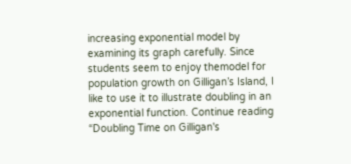increasing exponential model by examining its graph carefully. Since students seem to enjoy themodel for population growth on Gilligan’s Island, I like to use it to illustrate doubling in an exponential function. Continue reading “Doubling Time on Gilligan's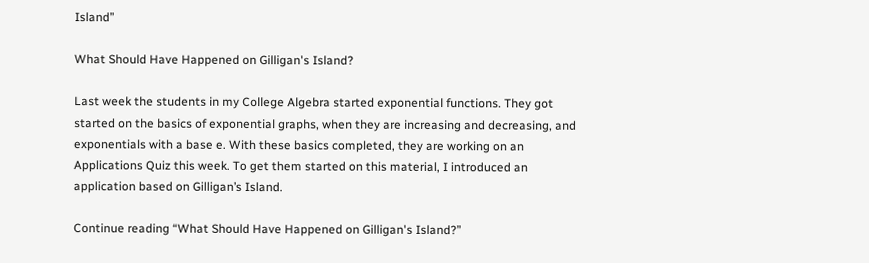Island”

What Should Have Happened on Gilligan's Island?

Last week the students in my College Algebra started exponential functions. They got started on the basics of exponential graphs, when they are increasing and decreasing, and exponentials with a base e. With these basics completed, they are working on an Applications Quiz this week. To get them started on this material, I introduced an application based on Gilligan’s Island.

Continue reading “What Should Have Happened on Gilligan's Island?”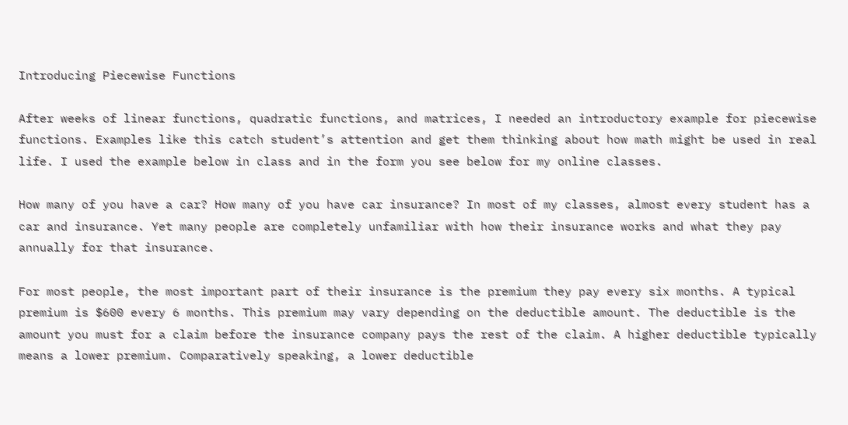Introducing Piecewise Functions

After weeks of linear functions, quadratic functions, and matrices, I needed an introductory example for piecewise functions. Examples like this catch student’s attention and get them thinking about how math might be used in real life. I used the example below in class and in the form you see below for my online classes.

How many of you have a car? How many of you have car insurance? In most of my classes, almost every student has a car and insurance. Yet many people are completely unfamiliar with how their insurance works and what they pay annually for that insurance.

For most people, the most important part of their insurance is the premium they pay every six months. A typical premium is $600 every 6 months. This premium may vary depending on the deductible amount. The deductible is the amount you must for a claim before the insurance company pays the rest of the claim. A higher deductible typically means a lower premium. Comparatively speaking, a lower deductible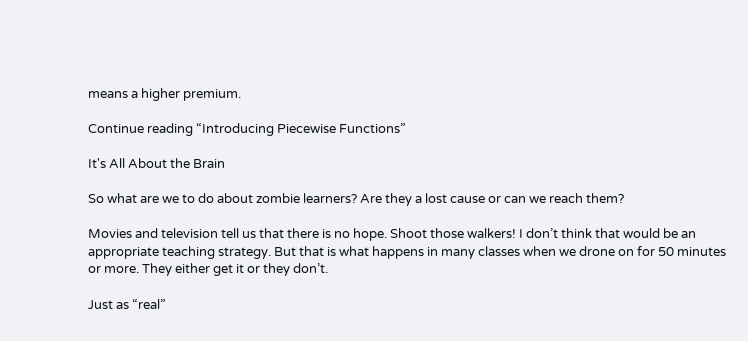means a higher premium.

Continue reading “Introducing Piecewise Functions”

It's All About the Brain

So what are we to do about zombie learners? Are they a lost cause or can we reach them?

Movies and television tell us that there is no hope. Shoot those walkers! I don’t think that would be an appropriate teaching strategy. But that is what happens in many classes when we drone on for 50 minutes or more. They either get it or they don’t.

Just as “real”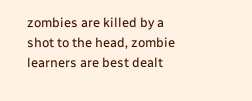zombies are killed by a shot to the head, zombie learners are best dealt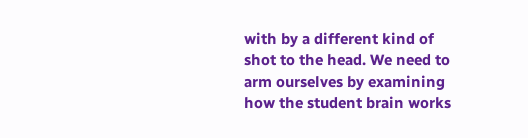with by a different kind of shot to the head. We need to arm ourselves by examining how the student brain works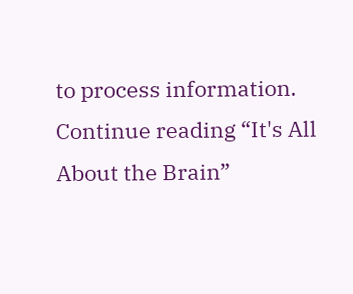to process information.
Continue reading “It's All About the Brain”